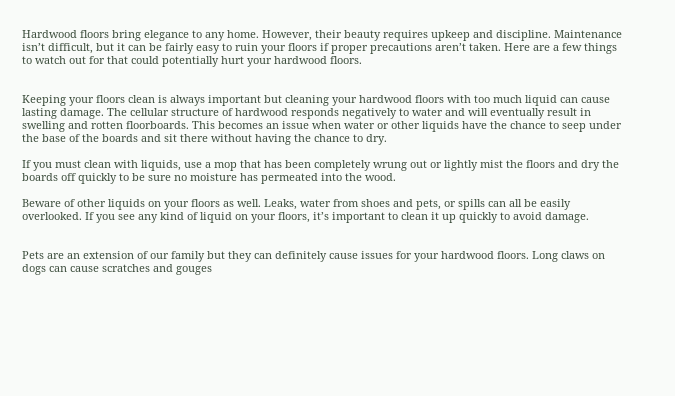Hardwood floors bring elegance to any home. However, their beauty requires upkeep and discipline. Maintenance isn’t difficult, but it can be fairly easy to ruin your floors if proper precautions aren’t taken. Here are a few things to watch out for that could potentially hurt your hardwood floors.


Keeping your floors clean is always important but cleaning your hardwood floors with too much liquid can cause lasting damage. The cellular structure of hardwood responds negatively to water and will eventually result in swelling and rotten floorboards. This becomes an issue when water or other liquids have the chance to seep under the base of the boards and sit there without having the chance to dry.

If you must clean with liquids, use a mop that has been completely wrung out or lightly mist the floors and dry the boards off quickly to be sure no moisture has permeated into the wood.

Beware of other liquids on your floors as well. Leaks, water from shoes and pets, or spills can all be easily overlooked. If you see any kind of liquid on your floors, it’s important to clean it up quickly to avoid damage.


Pets are an extension of our family but they can definitely cause issues for your hardwood floors. Long claws on dogs can cause scratches and gouges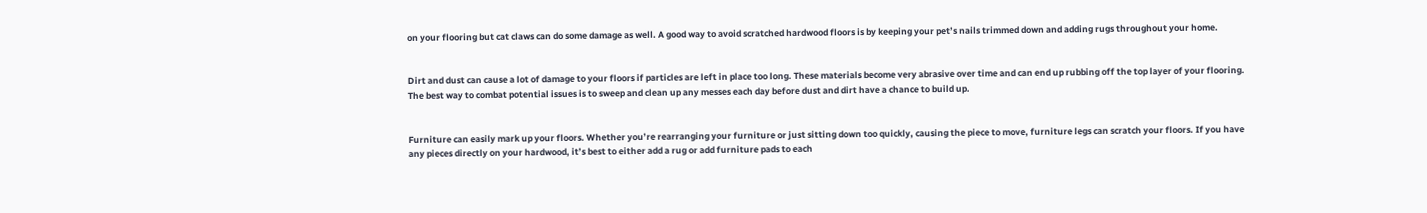on your flooring but cat claws can do some damage as well. A good way to avoid scratched hardwood floors is by keeping your pet’s nails trimmed down and adding rugs throughout your home.


Dirt and dust can cause a lot of damage to your floors if particles are left in place too long. These materials become very abrasive over time and can end up rubbing off the top layer of your flooring. The best way to combat potential issues is to sweep and clean up any messes each day before dust and dirt have a chance to build up.


Furniture can easily mark up your floors. Whether you’re rearranging your furniture or just sitting down too quickly, causing the piece to move, furniture legs can scratch your floors. If you have any pieces directly on your hardwood, it’s best to either add a rug or add furniture pads to each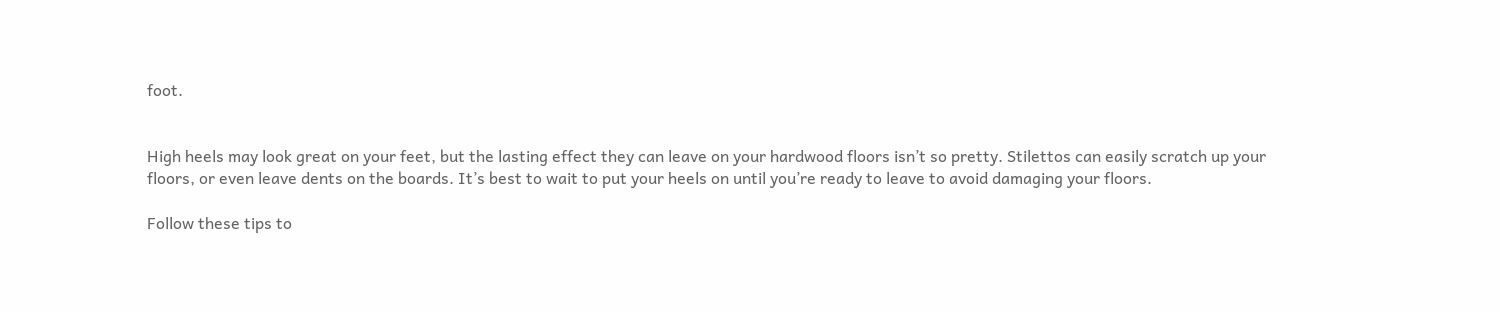foot.


High heels may look great on your feet, but the lasting effect they can leave on your hardwood floors isn’t so pretty. Stilettos can easily scratch up your floors, or even leave dents on the boards. It’s best to wait to put your heels on until you’re ready to leave to avoid damaging your floors.

Follow these tips to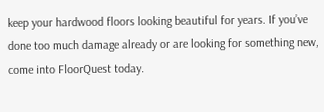keep your hardwood floors looking beautiful for years. If you’ve done too much damage already or are looking for something new, come into FloorQuest today.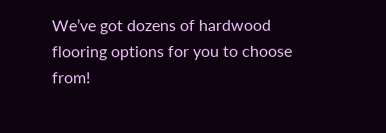We’ve got dozens of hardwood flooring options for you to choose from!